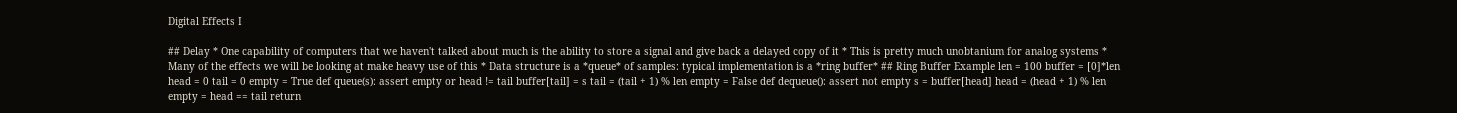Digital Effects I

## Delay * One capability of computers that we haven't talked about much is the ability to store a signal and give back a delayed copy of it * This is pretty much unobtanium for analog systems * Many of the effects we will be looking at make heavy use of this * Data structure is a *queue* of samples: typical implementation is a *ring buffer* ## Ring Buffer Example len = 100 buffer = [0]*len head = 0 tail = 0 empty = True def queue(s): assert empty or head != tail buffer[tail] = s tail = (tail + 1) % len empty = False def dequeue(): assert not empty s = buffer[head] head = (head + 1) % len empty = head == tail return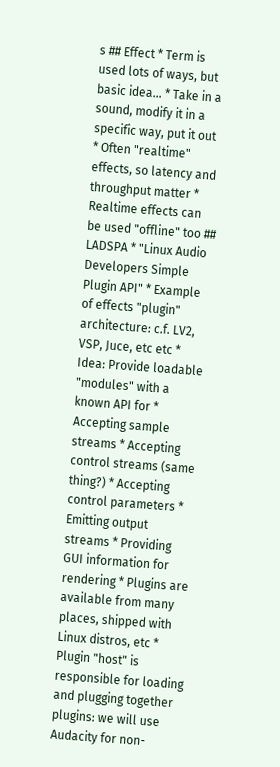s ## Effect * Term is used lots of ways, but basic idea… * Take in a sound, modify it in a specific way, put it out * Often "realtime" effects, so latency and throughput matter * Realtime effects can be used "offline" too ## LADSPA * "Linux Audio Developers Simple Plugin API" * Example of effects "plugin" architecture: c.f. LV2, VSP, Juce, etc etc * Idea: Provide loadable "modules" with a known API for * Accepting sample streams * Accepting control streams (same thing?) * Accepting control parameters * Emitting output streams * Providing GUI information for rendering * Plugins are available from many places, shipped with Linux distros, etc * Plugin "host" is responsible for loading and plugging together plugins: we will use Audacity for non-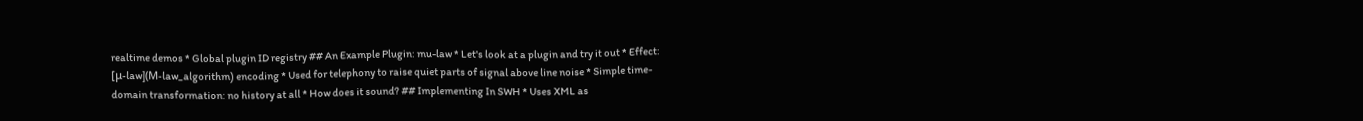realtime demos * Global plugin ID registry ## An Example Plugin: mu-law * Let's look at a plugin and try it out * Effect: [μ-law](Μ-law_algorithm) encoding * Used for telephony to raise quiet parts of signal above line noise * Simple time-domain transformation: no history at all * How does it sound? ## Implementing In SWH * Uses XML as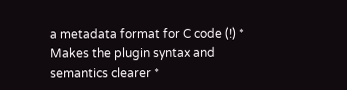a metadata format for C code (!) * Makes the plugin syntax and semantics clearer *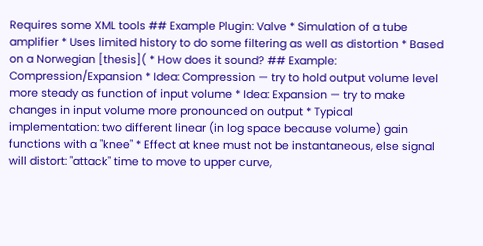Requires some XML tools ## Example Plugin: Valve * Simulation of a tube amplifier * Uses limited history to do some filtering as well as distortion * Based on a Norwegian [thesis]( * How does it sound? ## Example: Compression/Expansion * Idea: Compression — try to hold output volume level more steady as function of input volume * Idea: Expansion — try to make changes in input volume more pronounced on output * Typical implementation: two different linear (in log space because volume) gain functions with a "knee" * Effect at knee must not be instantaneous, else signal will distort: "attack" time to move to upper curve,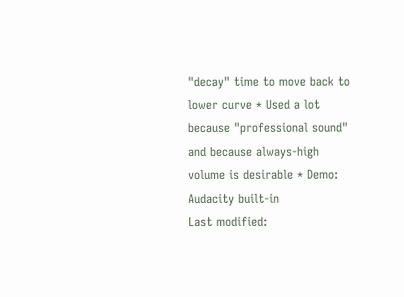"decay" time to move back to lower curve * Used a lot because "professional sound" and because always-high volume is desirable * Demo: Audacity built-in
Last modified: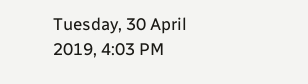Tuesday, 30 April 2019, 4:03 PM